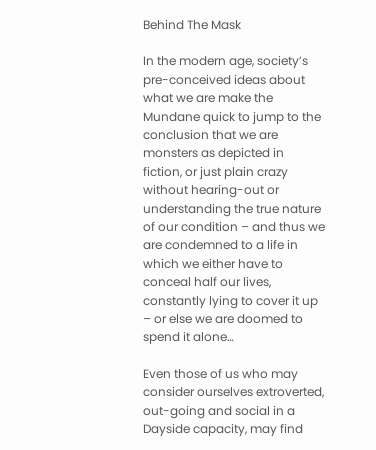Behind The Mask

In the modern age, society’s pre-conceived ideas about what we are make the Mundane quick to jump to the conclusion that we are monsters as depicted in  fiction, or just plain crazy without hearing-out or understanding the true nature of our condition – and thus we are condemned to a life in which we either have to conceal half our lives, constantly lying to cover it up – or else we are doomed to spend it alone…

Even those of us who may consider ourselves extroverted, out-going and social in a Dayside capacity, may find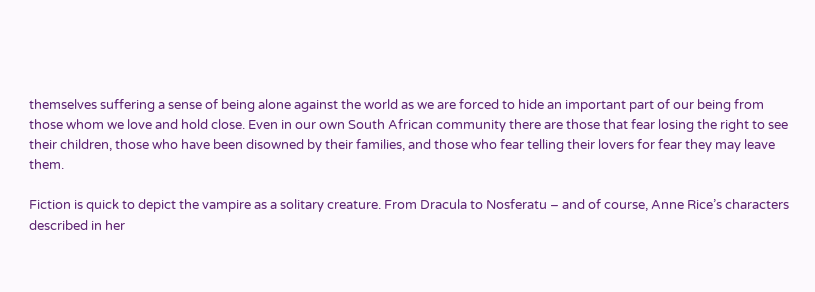themselves suffering a sense of being alone against the world as we are forced to hide an important part of our being from those whom we love and hold close. Even in our own South African community there are those that fear losing the right to see their children, those who have been disowned by their families, and those who fear telling their lovers for fear they may leave them.

Fiction is quick to depict the vampire as a solitary creature. From Dracula to Nosferatu – and of course, Anne Rice’s characters described in her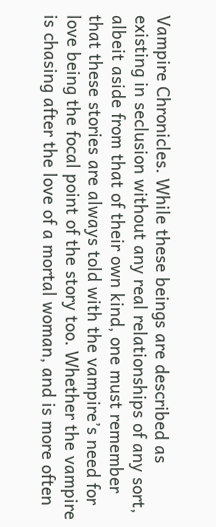Vampire Chronicles. While these beings are described as existing in seclusion without any real relationships of any sort, albeit aside from that of their own kind, one must remember that these stories are always told with the vampire’s need for love being the focal point of the story too. Whether the vampire is chasing after the love of a mortal woman, and is more often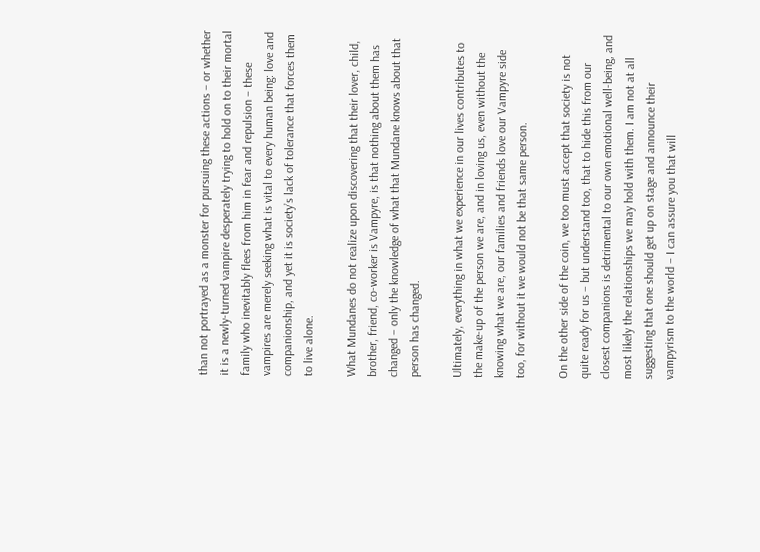than not portrayed as a monster for pursuing these actions – or whether it is a newly-turned vampire desperately trying to hold on to their mortal family who inevitably flees from him in fear and repulsion – these vampires are merely seeking what is vital to every human being: love and companionship, and yet it is society’s lack of tolerance that forces them to live alone.

What Mundanes do not realize upon discovering that their lover, child, brother, friend, co-worker is Vampyre, is that nothing about them has changed – only the knowledge of what that Mundane knows about that person has changed.

Ultimately, everything in what we experience in our lives contributes to the make-up of the person we are, and in loving us, even without the knowing what we are, our families and friends love our Vampyre side too, for without it we would not be that same person.

On the other side of the coin, we too must accept that society is not quite ready for us – but understand too, that to hide this from our closest companions is detrimental to our own emotional well-being, and most likely the relationships we may hold with them. I am not at all suggesting that one should get up on stage and announce their vampyrism to the world – I can assure you that will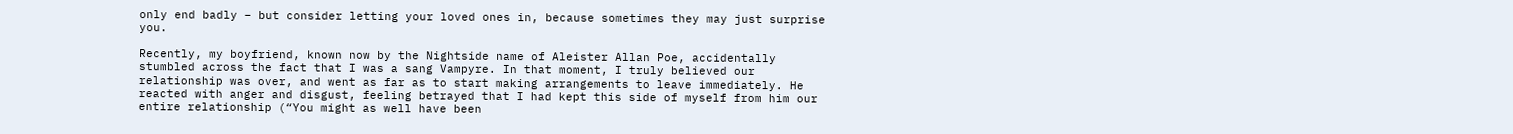only end badly – but consider letting your loved ones in, because sometimes they may just surprise you.

Recently, my boyfriend, known now by the Nightside name of Aleister Allan Poe, accidentally stumbled across the fact that I was a sang Vampyre. In that moment, I truly believed our relationship was over, and went as far as to start making arrangements to leave immediately. He reacted with anger and disgust, feeling betrayed that I had kept this side of myself from him our entire relationship (“You might as well have been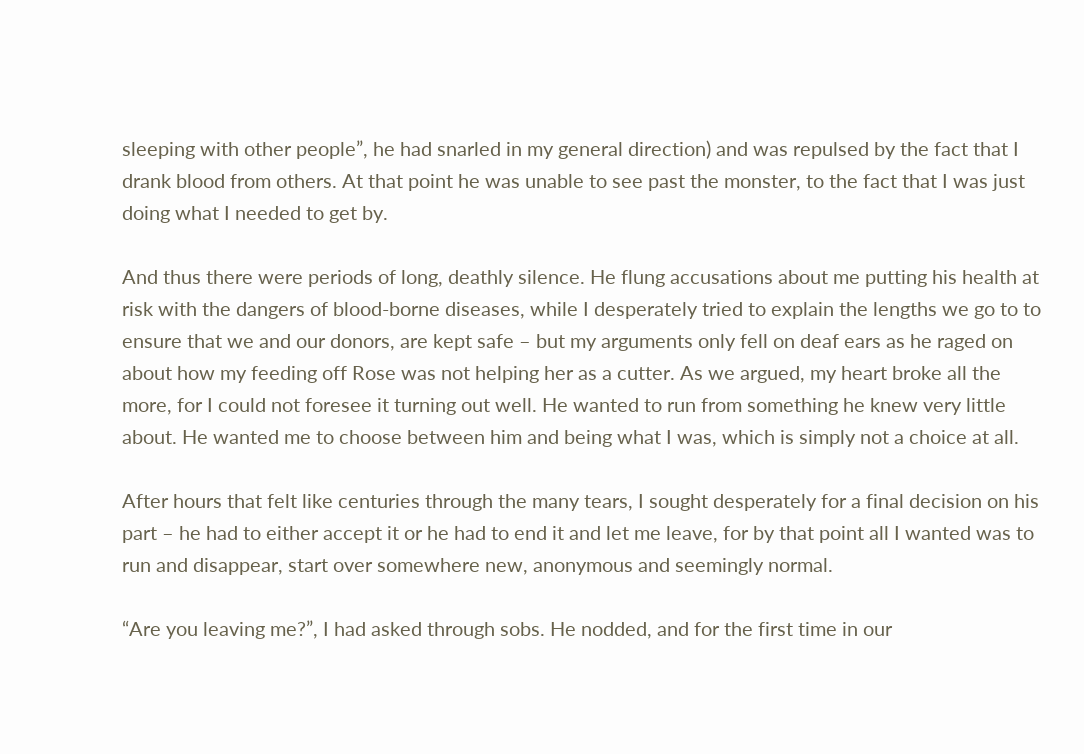sleeping with other people”, he had snarled in my general direction) and was repulsed by the fact that I drank blood from others. At that point he was unable to see past the monster, to the fact that I was just doing what I needed to get by.

And thus there were periods of long, deathly silence. He flung accusations about me putting his health at risk with the dangers of blood-borne diseases, while I desperately tried to explain the lengths we go to to ensure that we and our donors, are kept safe – but my arguments only fell on deaf ears as he raged on about how my feeding off Rose was not helping her as a cutter. As we argued, my heart broke all the more, for I could not foresee it turning out well. He wanted to run from something he knew very little about. He wanted me to choose between him and being what I was, which is simply not a choice at all.

After hours that felt like centuries through the many tears, I sought desperately for a final decision on his part – he had to either accept it or he had to end it and let me leave, for by that point all I wanted was to run and disappear, start over somewhere new, anonymous and seemingly normal.

“Are you leaving me?”, I had asked through sobs. He nodded, and for the first time in our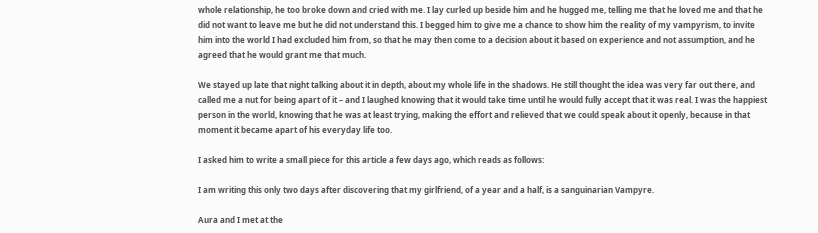whole relationship, he too broke down and cried with me. I lay curled up beside him and he hugged me, telling me that he loved me and that he did not want to leave me but he did not understand this. I begged him to give me a chance to show him the reality of my vampyrism, to invite him into the world I had excluded him from, so that he may then come to a decision about it based on experience and not assumption, and he agreed that he would grant me that much.

We stayed up late that night talking about it in depth, about my whole life in the shadows. He still thought the idea was very far out there, and called me a nut for being apart of it – and I laughed knowing that it would take time until he would fully accept that it was real. I was the happiest person in the world, knowing that he was at least trying, making the effort and relieved that we could speak about it openly, because in that moment it became apart of his everyday life too.

I asked him to write a small piece for this article a few days ago, which reads as follows:

I am writing this only two days after discovering that my girlfriend, of a year and a half, is a sanguinarian Vampyre.

Aura and I met at the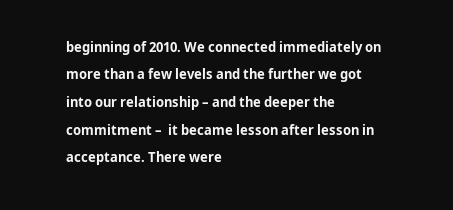beginning of 2010. We connected immediately on more than a few levels and the further we got into our relationship – and the deeper the commitment –  it became lesson after lesson in acceptance. There were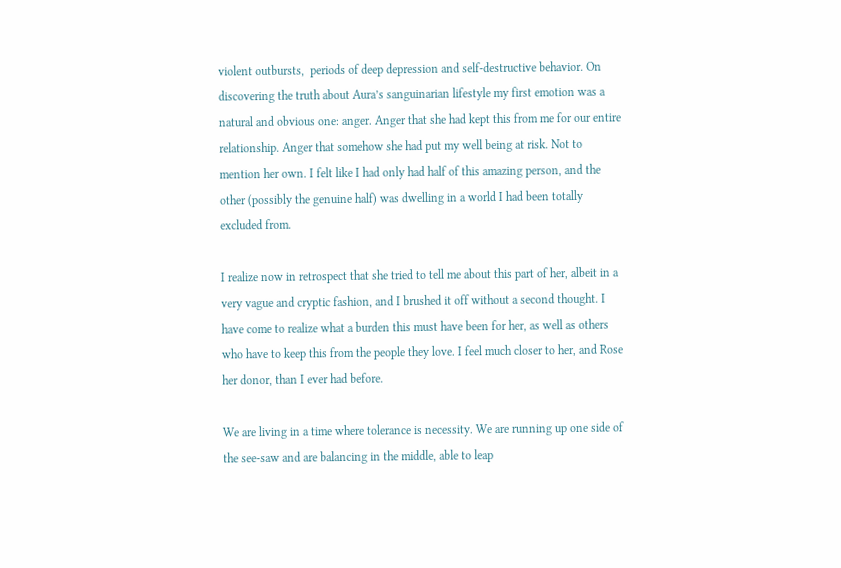violent outbursts,  periods of deep depression and self-destructive behavior. On discovering the truth about Aura’s sanguinarian lifestyle my first emotion was a natural and obvious one: anger. Anger that she had kept this from me for our entire relationship. Anger that somehow she had put my well being at risk. Not to mention her own. I felt like I had only had half of this amazing person, and the other (possibly the genuine half) was dwelling in a world I had been totally excluded from.

I realize now in retrospect that she tried to tell me about this part of her, albeit in a very vague and cryptic fashion, and I brushed it off without a second thought. I have come to realize what a burden this must have been for her, as well as others who have to keep this from the people they love. I feel much closer to her, and Rose her donor, than I ever had before.

We are living in a time where tolerance is necessity. We are running up one side of the see-saw and are balancing in the middle, able to leap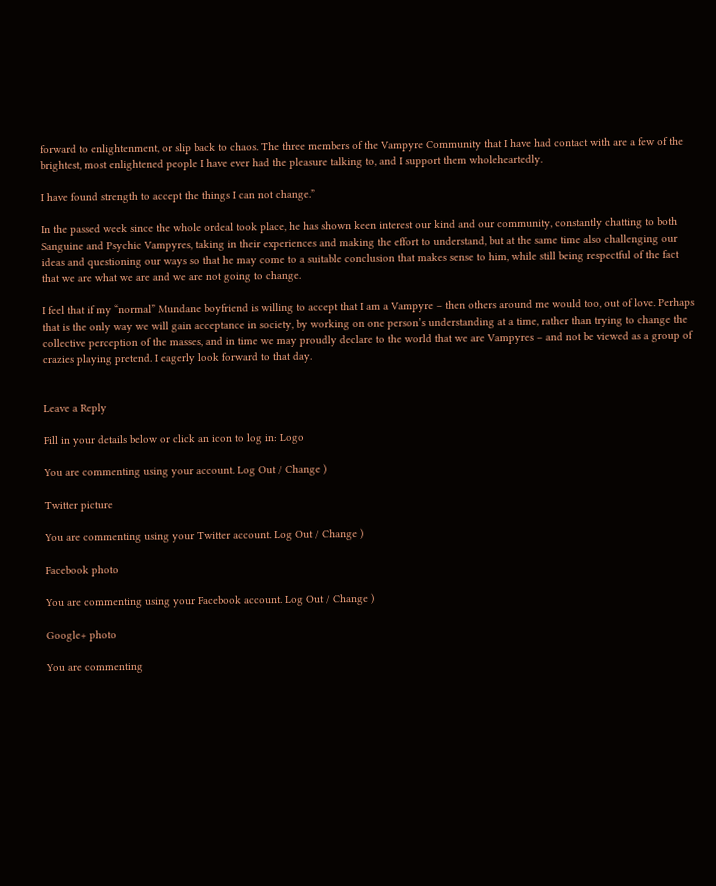forward to enlightenment, or slip back to chaos. The three members of the Vampyre Community that I have had contact with are a few of the brightest, most enlightened people I have ever had the pleasure talking to, and I support them wholeheartedly.

I have found strength to accept the things I can not change.”

In the passed week since the whole ordeal took place, he has shown keen interest our kind and our community, constantly chatting to both Sanguine and Psychic Vampyres, taking in their experiences and making the effort to understand, but at the same time also challenging our ideas and questioning our ways so that he may come to a suitable conclusion that makes sense to him, while still being respectful of the fact that we are what we are and we are not going to change.

I feel that if my “normal” Mundane boyfriend is willing to accept that I am a Vampyre – then others around me would too, out of love. Perhaps that is the only way we will gain acceptance in society, by working on one person’s understanding at a time, rather than trying to change the collective perception of the masses, and in time we may proudly declare to the world that we are Vampyres – and not be viewed as a group of crazies playing pretend. I eagerly look forward to that day.


Leave a Reply

Fill in your details below or click an icon to log in: Logo

You are commenting using your account. Log Out / Change )

Twitter picture

You are commenting using your Twitter account. Log Out / Change )

Facebook photo

You are commenting using your Facebook account. Log Out / Change )

Google+ photo

You are commenting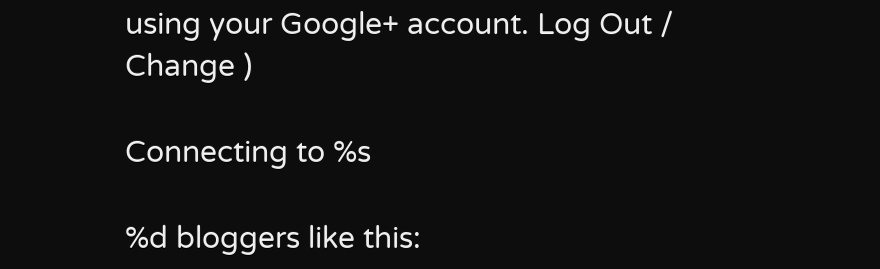using your Google+ account. Log Out / Change )

Connecting to %s

%d bloggers like this: